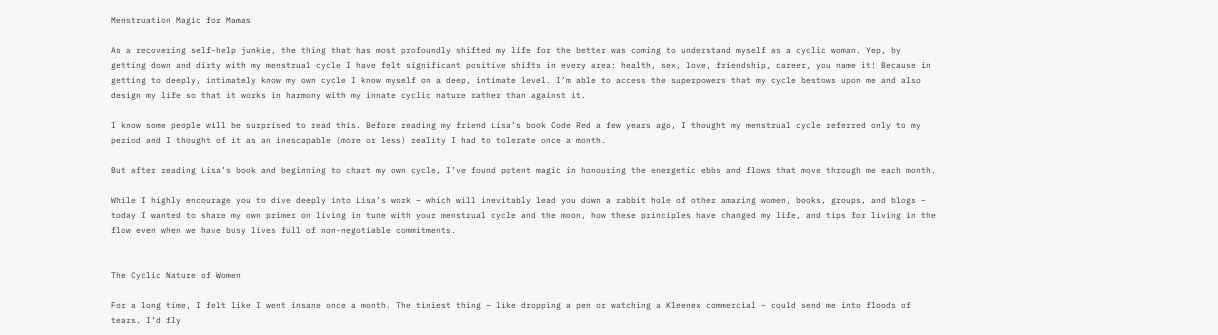Menstruation Magic for Mamas

As a recovering self-help junkie, the thing that has most profoundly shifted my life for the better was coming to understand myself as a cyclic woman. Yep, by getting down and dirty with my menstrual cycle I have felt significant positive shifts in every area: health, sex, love, friendship, career, you name it! Because in getting to deeply, intimately know my own cycle I know myself on a deep, intimate level. I’m able to access the superpowers that my cycle bestows upon me and also design my life so that it works in harmony with my innate cyclic nature rather than against it.

I know some people will be surprised to read this. Before reading my friend Lisa’s book Code Red a few years ago, I thought my menstrual cycle referred only to my period and I thought of it as an inescapable (more or less) reality I had to tolerate once a month.

But after reading Lisa’s book and beginning to chart my own cycle, I’ve found potent magic in honouring the energetic ebbs and flows that move through me each month.

While I highly encourage you to dive deeply into Lisa’s work – which will inevitably lead you down a rabbit hole of other amazing women, books, groups, and blogs – today I wanted to share my own primer on living in tune with your menstrual cycle and the moon, how these principles have changed my life, and tips for living in the flow even when we have busy lives full of non-negotiable commitments.


The Cyclic Nature of Women

For a long time, I felt like I went insane once a month. The tiniest thing – like dropping a pen or watching a Kleenex commercial – could send me into floods of tears. I’d fly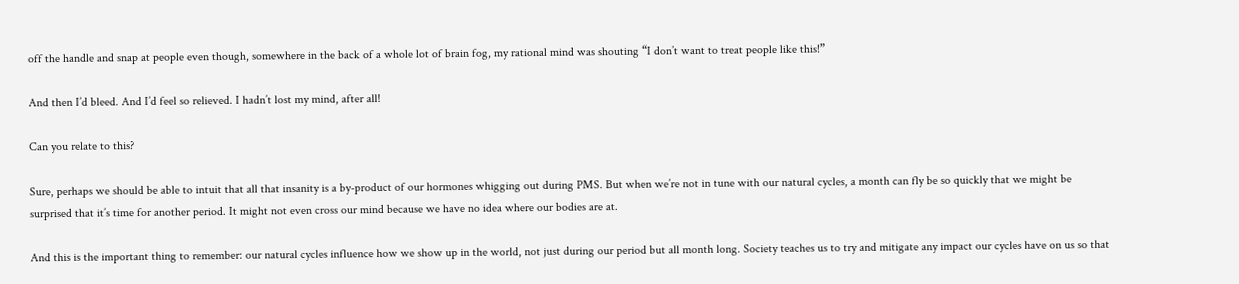off the handle and snap at people even though, somewhere in the back of a whole lot of brain fog, my rational mind was shouting “I don’t want to treat people like this!”

And then I’d bleed. And I’d feel so relieved. I hadn’t lost my mind, after all!

Can you relate to this?

Sure, perhaps we should be able to intuit that all that insanity is a by-product of our hormones whigging out during PMS. But when we’re not in tune with our natural cycles, a month can fly be so quickly that we might be surprised that it’s time for another period. It might not even cross our mind because we have no idea where our bodies are at.

And this is the important thing to remember: our natural cycles influence how we show up in the world, not just during our period but all month long. Society teaches us to try and mitigate any impact our cycles have on us so that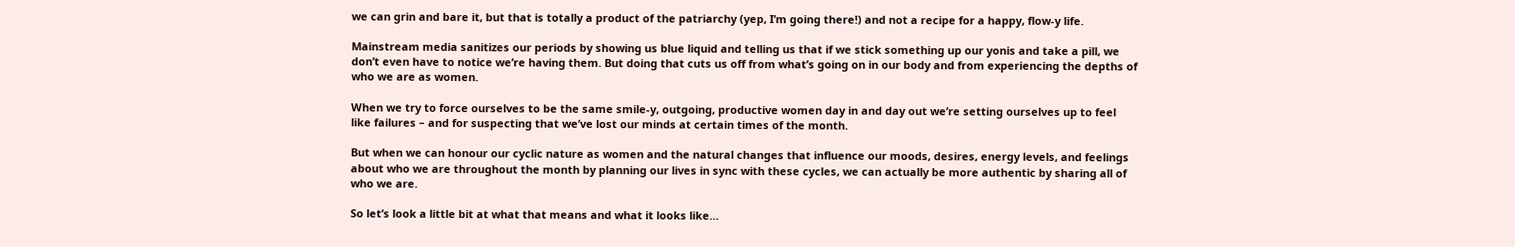we can grin and bare it, but that is totally a product of the patriarchy (yep, I’m going there!) and not a recipe for a happy, flow-y life.

Mainstream media sanitizes our periods by showing us blue liquid and telling us that if we stick something up our yonis and take a pill, we don’t even have to notice we’re having them. But doing that cuts us off from what’s going on in our body and from experiencing the depths of who we are as women.

When we try to force ourselves to be the same smile-y, outgoing, productive women day in and day out we’re setting ourselves up to feel like failures – and for suspecting that we’ve lost our minds at certain times of the month.

But when we can honour our cyclic nature as women and the natural changes that influence our moods, desires, energy levels, and feelings about who we are throughout the month by planning our lives in sync with these cycles, we can actually be more authentic by sharing all of who we are.

So let’s look a little bit at what that means and what it looks like…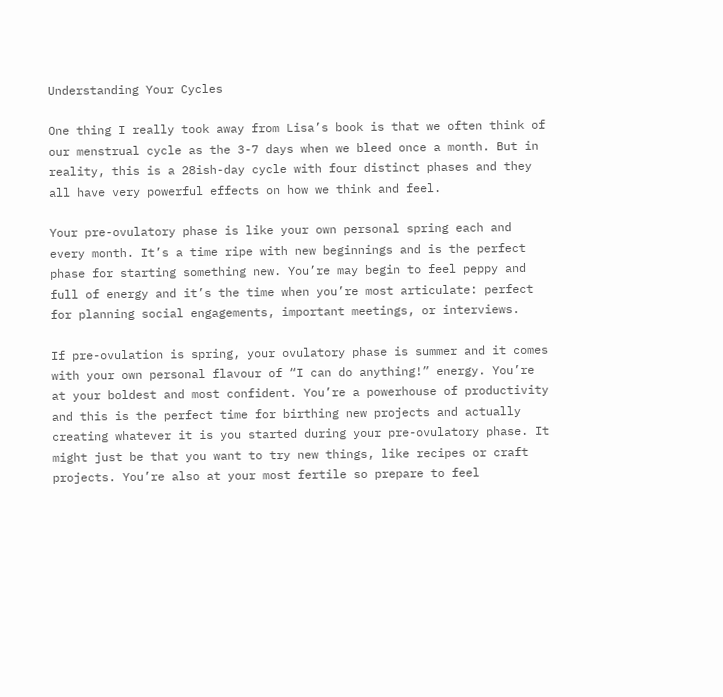Understanding Your Cycles

One thing I really took away from Lisa’s book is that we often think of our menstrual cycle as the 3-7 days when we bleed once a month. But in reality, this is a 28ish-day cycle with four distinct phases and they all have very powerful effects on how we think and feel.

Your pre-ovulatory phase is like your own personal spring each and every month. It’s a time ripe with new beginnings and is the perfect phase for starting something new. You’re may begin to feel peppy and full of energy and it’s the time when you’re most articulate: perfect for planning social engagements, important meetings, or interviews.

If pre-ovulation is spring, your ovulatory phase is summer and it comes with your own personal flavour of “I can do anything!” energy. You’re at your boldest and most confident. You’re a powerhouse of productivity and this is the perfect time for birthing new projects and actually creating whatever it is you started during your pre-ovulatory phase. It might just be that you want to try new things, like recipes or craft projects. You’re also at your most fertile so prepare to feel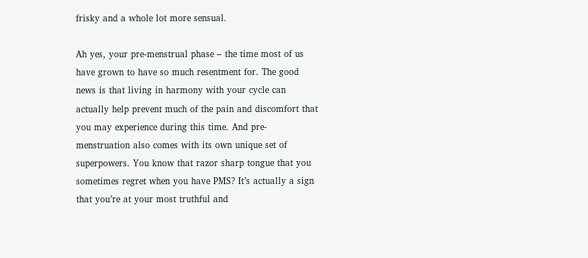frisky and a whole lot more sensual.

Ah yes, your pre-menstrual phase – the time most of us have grown to have so much resentment for. The good news is that living in harmony with your cycle can actually help prevent much of the pain and discomfort that you may experience during this time. And pre-menstruation also comes with its own unique set of superpowers. You know that razor sharp tongue that you sometimes regret when you have PMS? It’s actually a sign that you’re at your most truthful and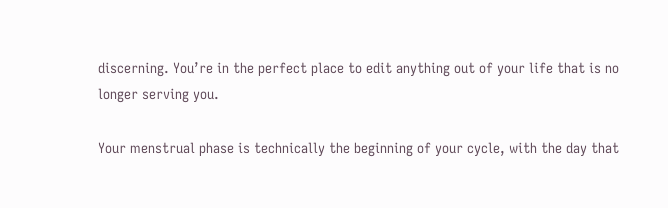discerning. You’re in the perfect place to edit anything out of your life that is no longer serving you.

Your menstrual phase is technically the beginning of your cycle, with the day that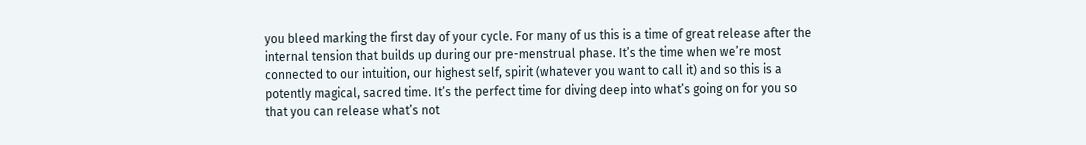you bleed marking the first day of your cycle. For many of us this is a time of great release after the internal tension that builds up during our pre-menstrual phase. It’s the time when we’re most connected to our intuition, our highest self, spirit (whatever you want to call it) and so this is a potently magical, sacred time. It’s the perfect time for diving deep into what’s going on for you so that you can release what’s not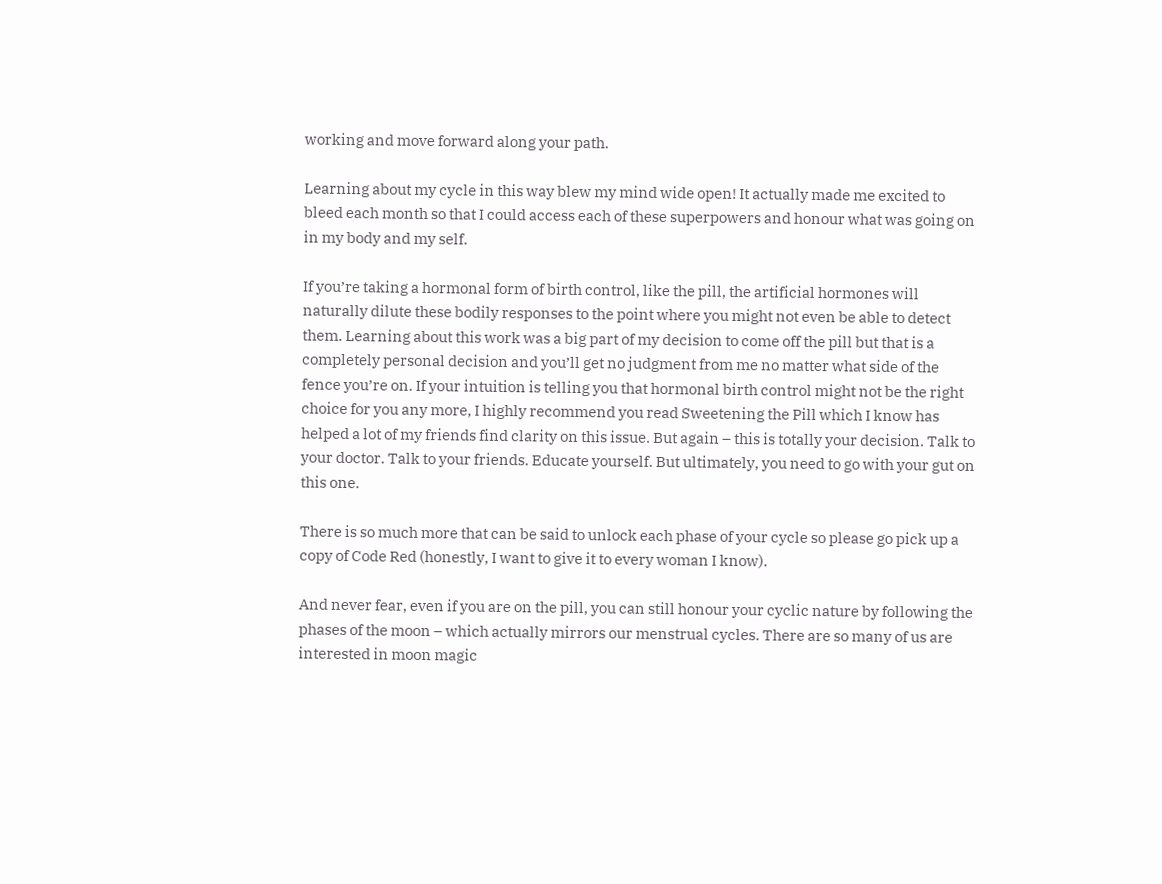working and move forward along your path.

Learning about my cycle in this way blew my mind wide open! It actually made me excited to bleed each month so that I could access each of these superpowers and honour what was going on in my body and my self.

If you’re taking a hormonal form of birth control, like the pill, the artificial hormones will naturally dilute these bodily responses to the point where you might not even be able to detect them. Learning about this work was a big part of my decision to come off the pill but that is a completely personal decision and you’ll get no judgment from me no matter what side of the fence you’re on. If your intuition is telling you that hormonal birth control might not be the right choice for you any more, I highly recommend you read Sweetening the Pill which I know has helped a lot of my friends find clarity on this issue. But again – this is totally your decision. Talk to your doctor. Talk to your friends. Educate yourself. But ultimately, you need to go with your gut on this one.

There is so much more that can be said to unlock each phase of your cycle so please go pick up a copy of Code Red (honestly, I want to give it to every woman I know).

And never fear, even if you are on the pill, you can still honour your cyclic nature by following the phases of the moon – which actually mirrors our menstrual cycles. There are so many of us are interested in moon magic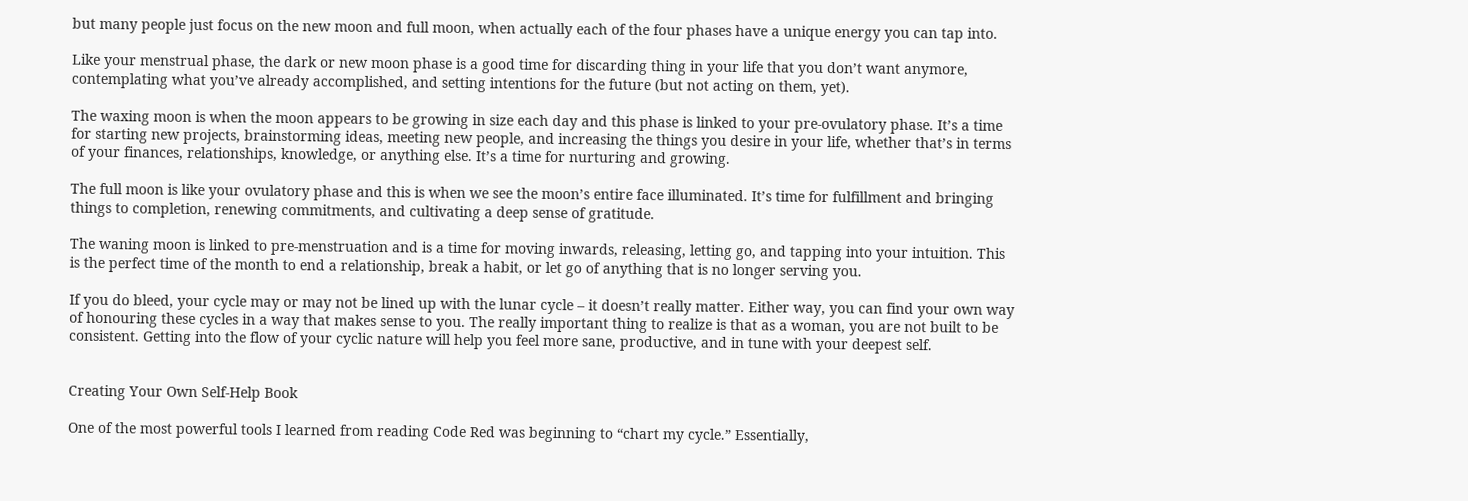but many people just focus on the new moon and full moon, when actually each of the four phases have a unique energy you can tap into.

Like your menstrual phase, the dark or new moon phase is a good time for discarding thing in your life that you don’t want anymore, contemplating what you’ve already accomplished, and setting intentions for the future (but not acting on them, yet).

The waxing moon is when the moon appears to be growing in size each day and this phase is linked to your pre-ovulatory phase. It’s a time for starting new projects, brainstorming ideas, meeting new people, and increasing the things you desire in your life, whether that’s in terms of your finances, relationships, knowledge, or anything else. It’s a time for nurturing and growing.

The full moon is like your ovulatory phase and this is when we see the moon’s entire face illuminated. It’s time for fulfillment and bringing things to completion, renewing commitments, and cultivating a deep sense of gratitude.

The waning moon is linked to pre-menstruation and is a time for moving inwards, releasing, letting go, and tapping into your intuition. This is the perfect time of the month to end a relationship, break a habit, or let go of anything that is no longer serving you.

If you do bleed, your cycle may or may not be lined up with the lunar cycle – it doesn’t really matter. Either way, you can find your own way of honouring these cycles in a way that makes sense to you. The really important thing to realize is that as a woman, you are not built to be consistent. Getting into the flow of your cyclic nature will help you feel more sane, productive, and in tune with your deepest self.


Creating Your Own Self-Help Book

One of the most powerful tools I learned from reading Code Red was beginning to “chart my cycle.” Essentially,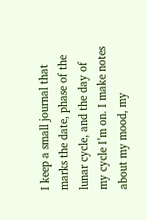I keep a small journal that marks the date, phase of the lunar cycle, and the day of my cycle I’m on. I make notes about my mood, my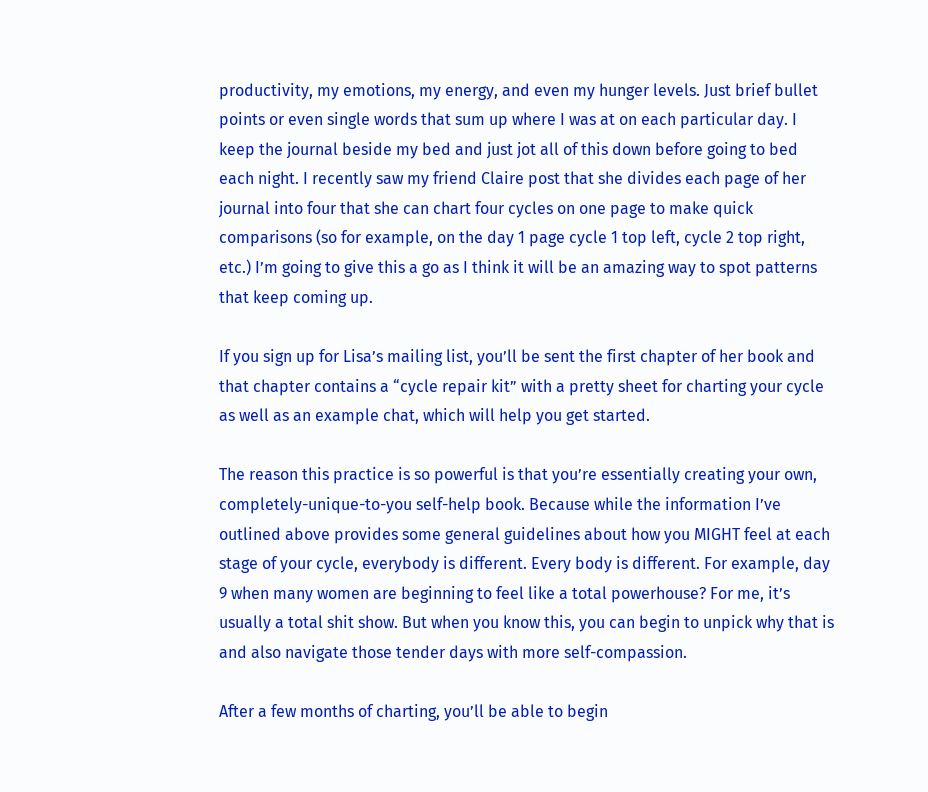productivity, my emotions, my energy, and even my hunger levels. Just brief bullet points or even single words that sum up where I was at on each particular day. I keep the journal beside my bed and just jot all of this down before going to bed each night. I recently saw my friend Claire post that she divides each page of her journal into four that she can chart four cycles on one page to make quick comparisons (so for example, on the day 1 page cycle 1 top left, cycle 2 top right, etc.) I’m going to give this a go as I think it will be an amazing way to spot patterns that keep coming up.

If you sign up for Lisa’s mailing list, you’ll be sent the first chapter of her book and that chapter contains a “cycle repair kit” with a pretty sheet for charting your cycle as well as an example chat, which will help you get started.

The reason this practice is so powerful is that you’re essentially creating your own, completely-unique-to-you self-help book. Because while the information I’ve outlined above provides some general guidelines about how you MIGHT feel at each stage of your cycle, everybody is different. Every body is different. For example, day 9 when many women are beginning to feel like a total powerhouse? For me, it’s usually a total shit show. But when you know this, you can begin to unpick why that is and also navigate those tender days with more self-compassion.

After a few months of charting, you’ll be able to begin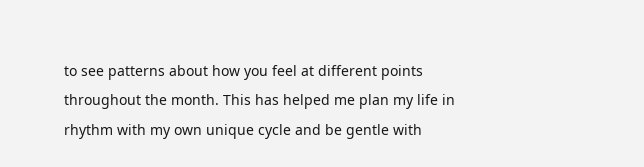to see patterns about how you feel at different points throughout the month. This has helped me plan my life in rhythm with my own unique cycle and be gentle with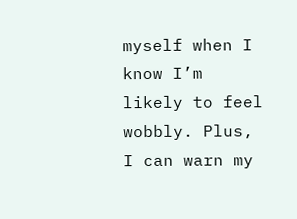myself when I know I’m likely to feel wobbly. Plus, I can warn my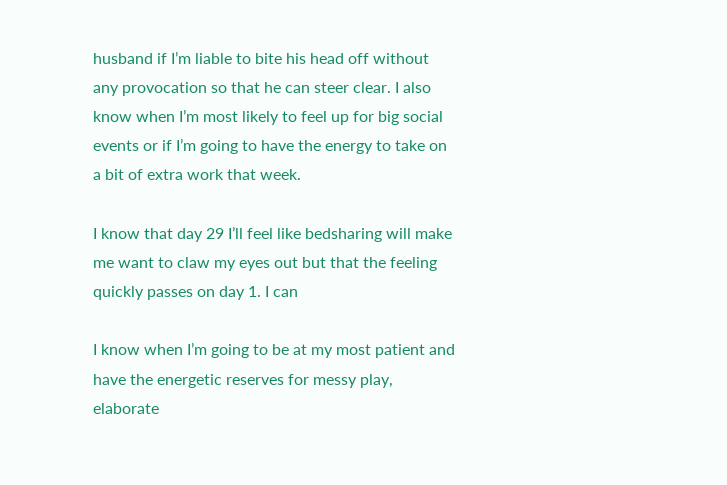husband if I’m liable to bite his head off without any provocation so that he can steer clear. I also know when I’m most likely to feel up for big social events or if I’m going to have the energy to take on a bit of extra work that week.

I know that day 29 I’ll feel like bedsharing will make me want to claw my eyes out but that the feeling quickly passes on day 1. I can

I know when I’m going to be at my most patient and have the energetic reserves for messy play, elaborate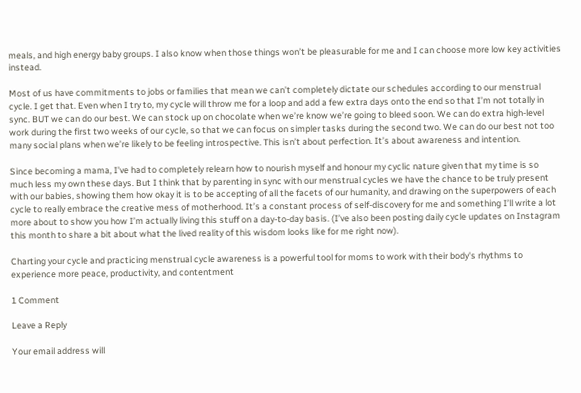meals, and high energy baby groups. I also know when those things won’t be pleasurable for me and I can choose more low key activities instead.

Most of us have commitments to jobs or families that mean we can’t completely dictate our schedules according to our menstrual cycle. I get that. Even when I try to, my cycle will throw me for a loop and add a few extra days onto the end so that I’m not totally in sync. BUT we can do our best. We can stock up on chocolate when we’re know we’re going to bleed soon. We can do extra high-level work during the first two weeks of our cycle, so that we can focus on simpler tasks during the second two. We can do our best not too many social plans when we’re likely to be feeling introspective. This isn’t about perfection. It’s about awareness and intention.

Since becoming a mama, I’ve had to completely relearn how to nourish myself and honour my cyclic nature given that my time is so much less my own these days. But I think that by parenting in sync with our menstrual cycles we have the chance to be truly present with our babies, showing them how okay it is to be accepting of all the facets of our humanity, and drawing on the superpowers of each cycle to really embrace the creative mess of motherhood. It’s a constant process of self-discovery for me and something I’ll write a lot more about to show you how I’m actually living this stuff on a day-to-day basis. (I’ve also been posting daily cycle updates on Instagram this month to share a bit about what the lived reality of this wisdom looks like for me right now).

Charting your cycle and practicing menstrual cycle awareness is a powerful tool for moms to work with their body's rhythms to experience more peace, productivity, and contentment

1 Comment

Leave a Reply

Your email address will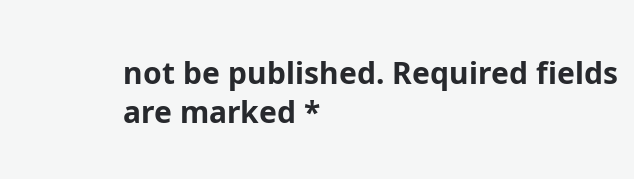not be published. Required fields are marked *